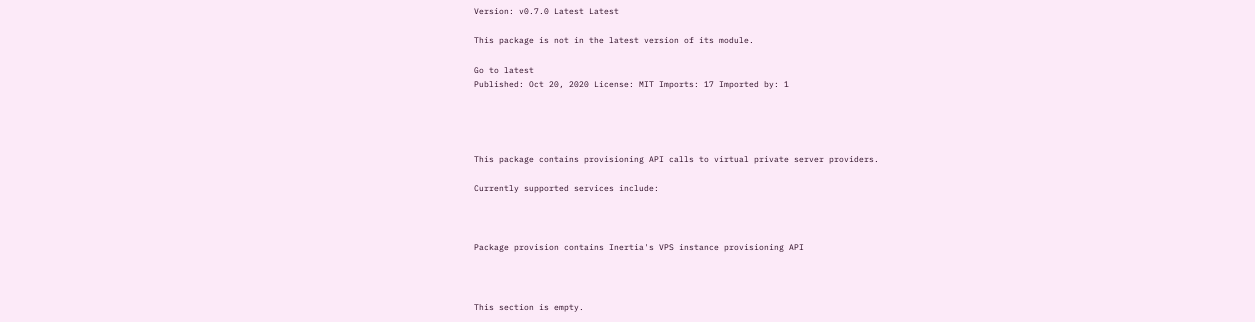Version: v0.7.0 Latest Latest

This package is not in the latest version of its module.

Go to latest
Published: Oct 20, 2020 License: MIT Imports: 17 Imported by: 1




This package contains provisioning API calls to virtual private server providers.

Currently supported services include:



Package provision contains Inertia's VPS instance provisioning API



This section is empty.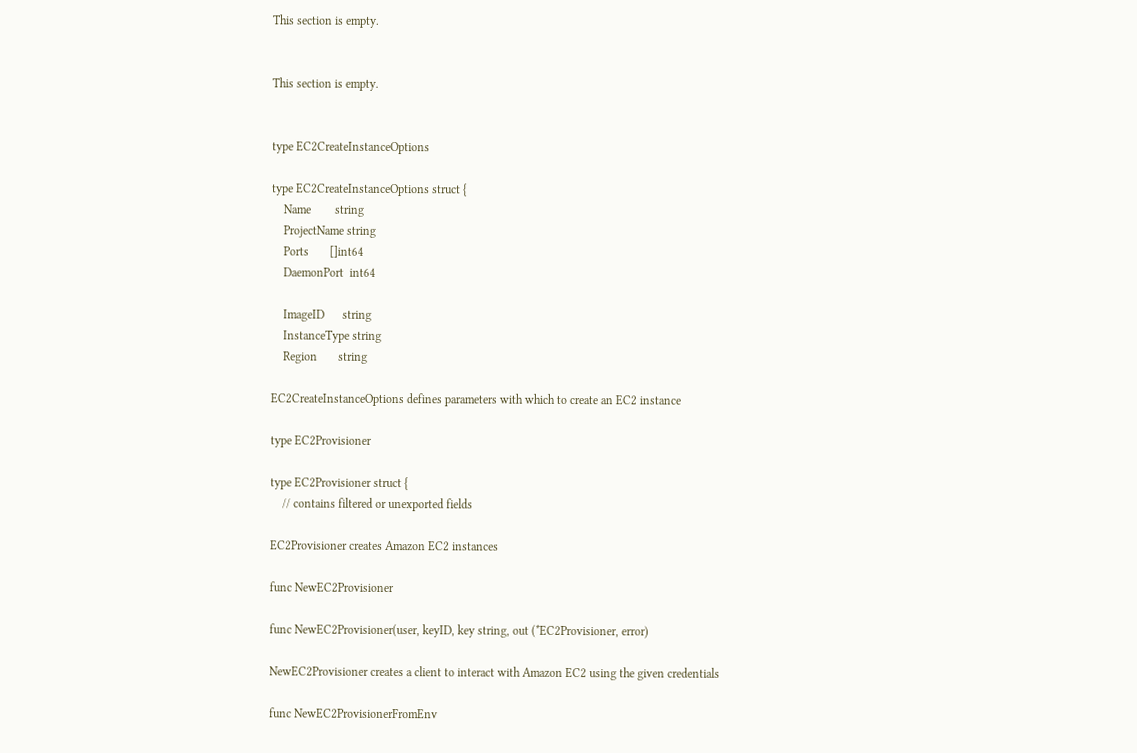This section is empty.


This section is empty.


type EC2CreateInstanceOptions

type EC2CreateInstanceOptions struct {
    Name        string
    ProjectName string
    Ports       []int64
    DaemonPort  int64

    ImageID      string
    InstanceType string
    Region       string

EC2CreateInstanceOptions defines parameters with which to create an EC2 instance

type EC2Provisioner

type EC2Provisioner struct {
    // contains filtered or unexported fields

EC2Provisioner creates Amazon EC2 instances

func NewEC2Provisioner

func NewEC2Provisioner(user, keyID, key string, out (*EC2Provisioner, error)

NewEC2Provisioner creates a client to interact with Amazon EC2 using the given credentials

func NewEC2ProvisionerFromEnv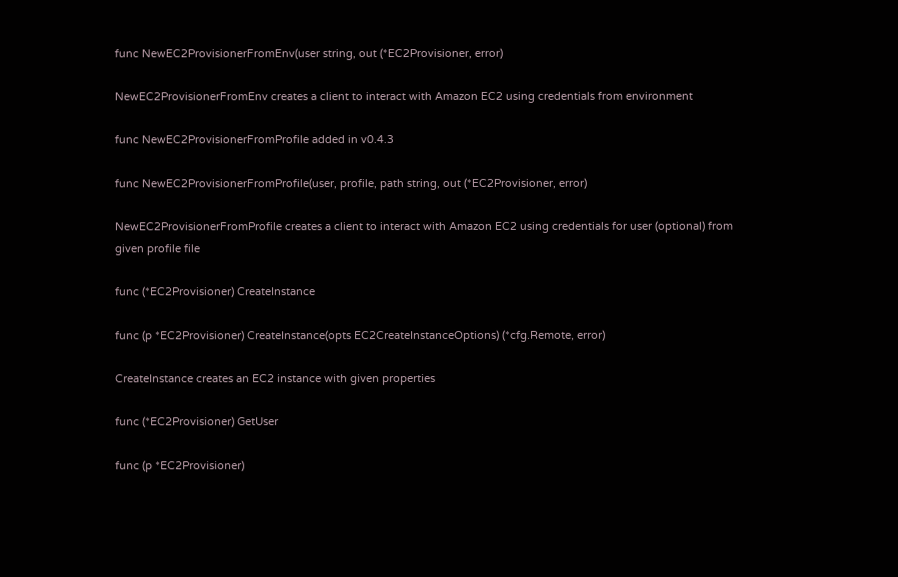func NewEC2ProvisionerFromEnv(user string, out (*EC2Provisioner, error)

NewEC2ProvisionerFromEnv creates a client to interact with Amazon EC2 using credentials from environment

func NewEC2ProvisionerFromProfile added in v0.4.3

func NewEC2ProvisionerFromProfile(user, profile, path string, out (*EC2Provisioner, error)

NewEC2ProvisionerFromProfile creates a client to interact with Amazon EC2 using credentials for user (optional) from given profile file

func (*EC2Provisioner) CreateInstance

func (p *EC2Provisioner) CreateInstance(opts EC2CreateInstanceOptions) (*cfg.Remote, error)

CreateInstance creates an EC2 instance with given properties

func (*EC2Provisioner) GetUser

func (p *EC2Provisioner)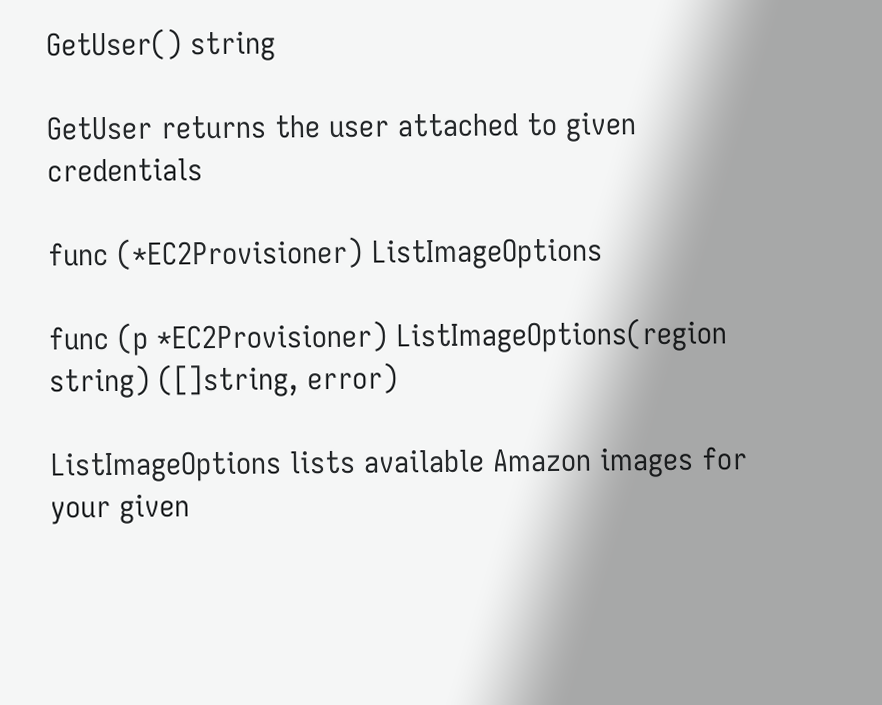GetUser() string

GetUser returns the user attached to given credentials

func (*EC2Provisioner) ListImageOptions

func (p *EC2Provisioner) ListImageOptions(region string) ([]string, error)

ListImageOptions lists available Amazon images for your given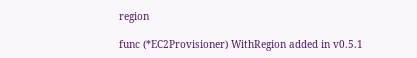region

func (*EC2Provisioner) WithRegion added in v0.5.1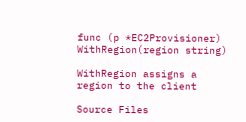func (p *EC2Provisioner) WithRegion(region string)

WithRegion assigns a region to the client

Source Files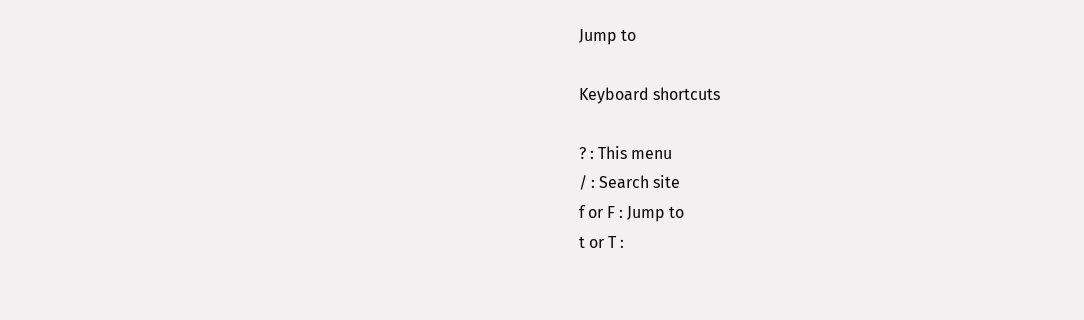Jump to

Keyboard shortcuts

? : This menu
/ : Search site
f or F : Jump to
t or T :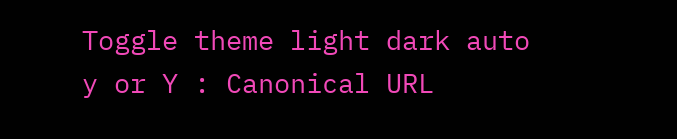Toggle theme light dark auto
y or Y : Canonical URL